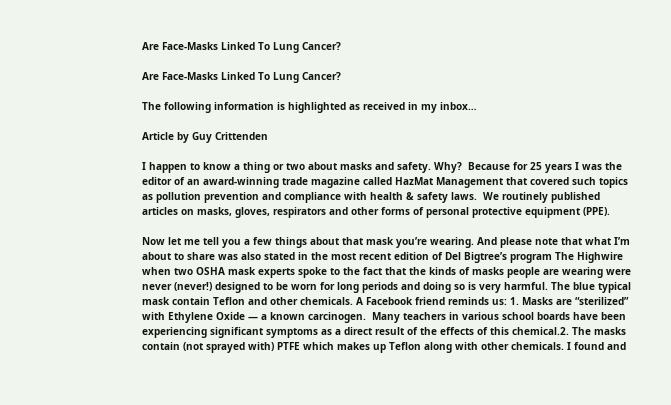Are Face-Masks Linked To Lung Cancer?

Are Face-Masks Linked To Lung Cancer?

The following information is highlighted as received in my inbox…

Article by Guy Crittenden

I happen to know a thing or two about masks and safety. Why?  Because for 25 years I was the editor of an award-winning trade magazine called HazMat Management that covered such topics as pollution prevention and compliance with health & safety laws.  We routinely published articles on masks, gloves, respirators and other forms of personal protective equipment (PPE).

Now let me tell you a few things about that mask you’re wearing. And please note that what I’m about to share was also stated in the most recent edition of Del Bigtree’s program The Highwire when two OSHA mask experts spoke to the fact that the kinds of masks people are wearing were never (never!) designed to be worn for long periods and doing so is very harmful. The blue typical mask contain Teflon and other chemicals. A Facebook friend reminds us: 1. Masks are “sterilized” with Ethylene Oxide — a known carcinogen.  Many teachers in various school boards have been experiencing significant symptoms as a direct result of the effects of this chemical.2. The masks contain (not sprayed with) PTFE which makes up Teflon along with other chemicals. I found and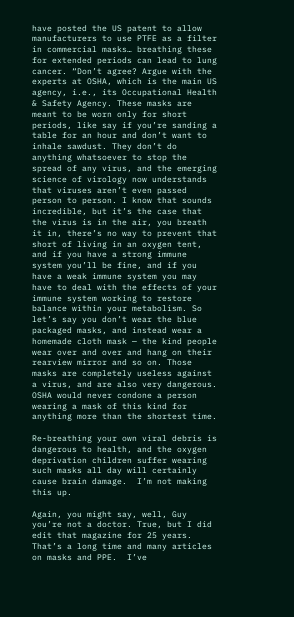have posted the US patent to allow manufacturers to use PTFE as a filter in commercial masks… breathing these for extended periods can lead to lung cancer. “Don’t agree? Argue with the experts at OSHA, which is the main US agency, i.e., its Occupational Health & Safety Agency. These masks are meant to be worn only for short periods, like say if you’re sanding a table for an hour and don’t want to inhale sawdust. They don’t do anything whatsoever to stop the spread of any virus, and the emerging science of virology now understands that viruses aren’t even passed person to person. I know that sounds incredible, but it’s the case that the virus is in the air, you breath it in, there’s no way to prevent that short of living in an oxygen tent, and if you have a strong immune system you’ll be fine, and if you have a weak immune system you may have to deal with the effects of your immune system working to restore balance within your metabolism. So let’s say you don’t wear the blue packaged masks, and instead wear a homemade cloth mask — the kind people wear over and over and hang on their rearview mirror and so on. Those masks are completely useless against a virus, and are also very dangerous.  OSHA would never condone a person wearing a mask of this kind for anything more than the shortest time.

Re-breathing your own viral debris is dangerous to health, and the oxygen deprivation children suffer wearing such masks all day will certainly cause brain damage.  I’m not making this up.

Again, you might say, well, Guy you’re not a doctor. True, but I did edit that magazine for 25 years. That’s a long time and many articles on masks and PPE.  I’ve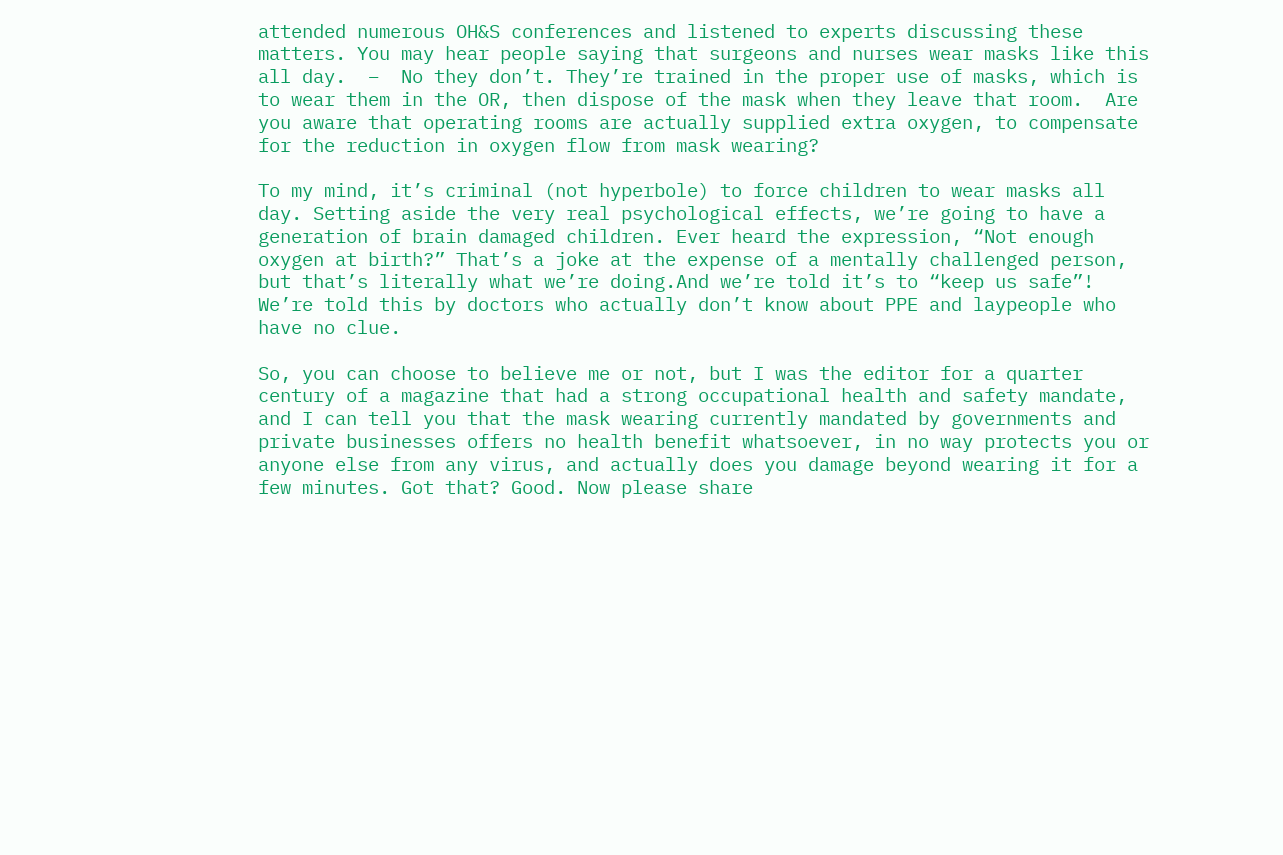attended numerous OH&S conferences and listened to experts discussing these matters. You may hear people saying that surgeons and nurses wear masks like this all day.  –  No they don’t. They’re trained in the proper use of masks, which is to wear them in the OR, then dispose of the mask when they leave that room.  Are you aware that operating rooms are actually supplied extra oxygen, to compensate for the reduction in oxygen flow from mask wearing?

To my mind, it’s criminal (not hyperbole) to force children to wear masks all day. Setting aside the very real psychological effects, we’re going to have a generation of brain damaged children. Ever heard the expression, “Not enough oxygen at birth?” That’s a joke at the expense of a mentally challenged person, but that’s literally what we’re doing.And we’re told it’s to “keep us safe”! We’re told this by doctors who actually don’t know about PPE and laypeople who have no clue.

So, you can choose to believe me or not, but I was the editor for a quarter century of a magazine that had a strong occupational health and safety mandate, and I can tell you that the mask wearing currently mandated by governments and private businesses offers no health benefit whatsoever, in no way protects you or anyone else from any virus, and actually does you damage beyond wearing it for a few minutes. Got that? Good. Now please share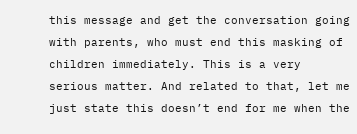this message and get the conversation going with parents, who must end this masking of children immediately. This is a very serious matter. And related to that, let me just state this doesn’t end for me when the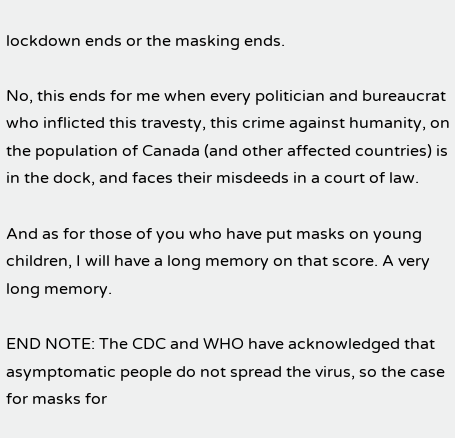lockdown ends or the masking ends.

No, this ends for me when every politician and bureaucrat who inflicted this travesty, this crime against humanity, on the population of Canada (and other affected countries) is in the dock, and faces their misdeeds in a court of law.

And as for those of you who have put masks on young children, I will have a long memory on that score. A very long memory.

END NOTE: The CDC and WHO have acknowledged that asymptomatic people do not spread the virus, so the case for masks for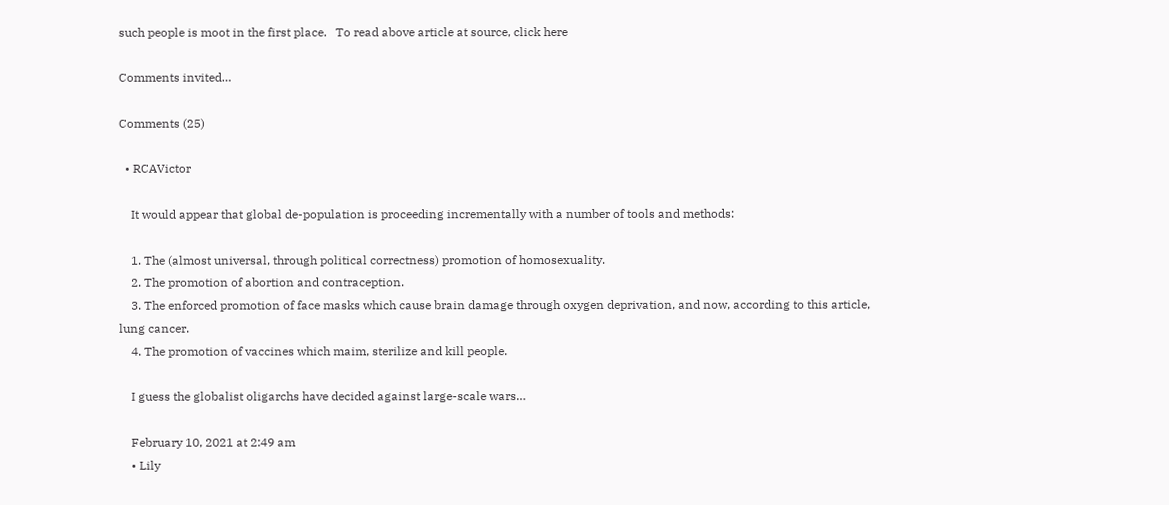such people is moot in the first place.   To read above article at source, click here

Comments invited…

Comments (25)

  • RCAVictor

    It would appear that global de-population is proceeding incrementally with a number of tools and methods:

    1. The (almost universal, through political correctness) promotion of homosexuality.
    2. The promotion of abortion and contraception.
    3. The enforced promotion of face masks which cause brain damage through oxygen deprivation, and now, according to this article, lung cancer.
    4. The promotion of vaccines which maim, sterilize and kill people.

    I guess the globalist oligarchs have decided against large-scale wars…

    February 10, 2021 at 2:49 am
    • Lily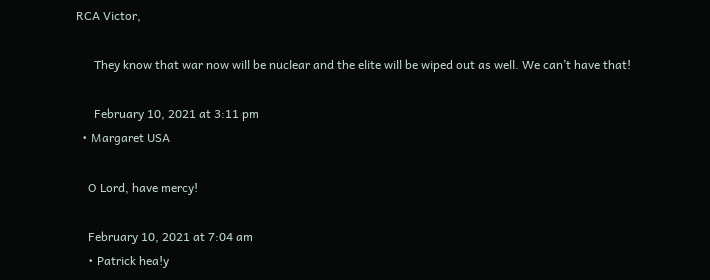RCA Victor,

      They know that war now will be nuclear and the elite will be wiped out as well. We can’t have that!

      February 10, 2021 at 3:11 pm
  • Margaret USA

    O Lord, have mercy!

    February 10, 2021 at 7:04 am
    • Patrick hea!y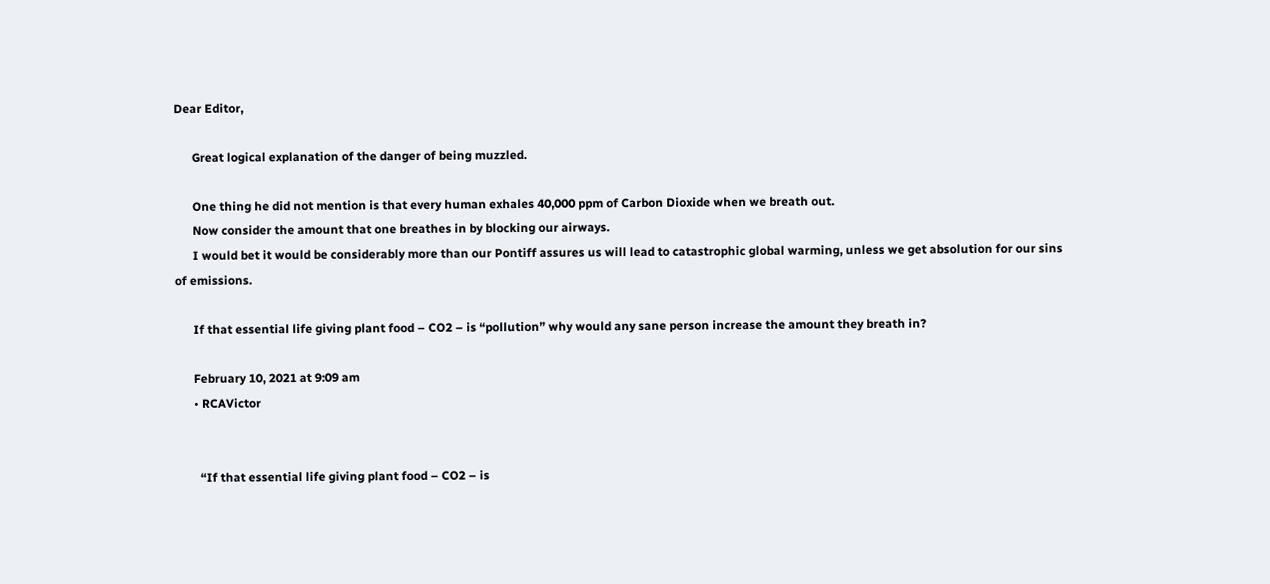Dear Editor,

      Great logical explanation of the danger of being muzzled.

      One thing he did not mention is that every human exhales 40,000 ppm of Carbon Dioxide when we breath out.
      Now consider the amount that one breathes in by blocking our airways.
      I would bet it would be considerably more than our Pontiff assures us will lead to catastrophic global warming, unless we get absolution for our sins of emissions.

      If that essential life giving plant food – CO2 – is “pollution” why would any sane person increase the amount they breath in?

      February 10, 2021 at 9:09 am
      • RCAVictor


        “If that essential life giving plant food – CO2 – is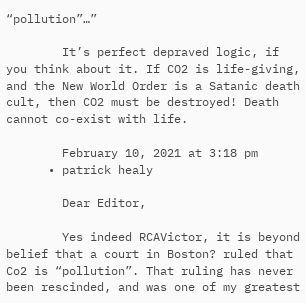“pollution”…”

        It’s perfect depraved logic, if you think about it. If CO2 is life-giving, and the New World Order is a Satanic death cult, then CO2 must be destroyed! Death cannot co-exist with life.

        February 10, 2021 at 3:18 pm
      • patrick healy

        Dear Editor,

        Yes indeed RCAVictor, it is beyond belief that a court in Boston? ruled that Co2 is “pollution”. That ruling has never been rescinded, and was one of my greatest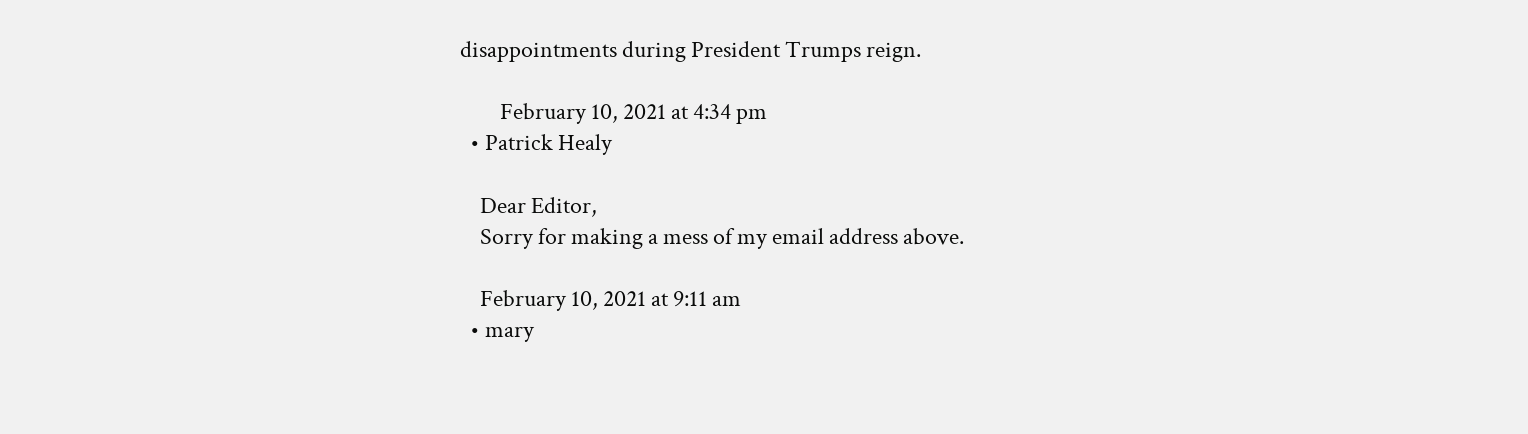disappointments during President Trumps reign.

        February 10, 2021 at 4:34 pm
  • Patrick Healy

    Dear Editor,
    Sorry for making a mess of my email address above.

    February 10, 2021 at 9:11 am
  • mary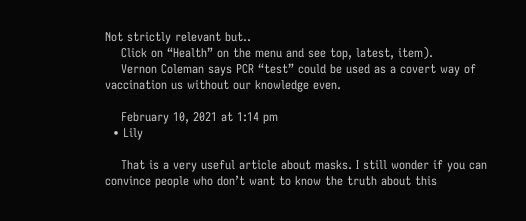Not strictly relevant but..
    Click on “Health” on the menu and see top, latest, item).
    Vernon Coleman says PCR “test” could be used as a covert way of vaccination us without our knowledge even.

    February 10, 2021 at 1:14 pm
  • Lily

    That is a very useful article about masks. I still wonder if you can convince people who don’t want to know the truth about this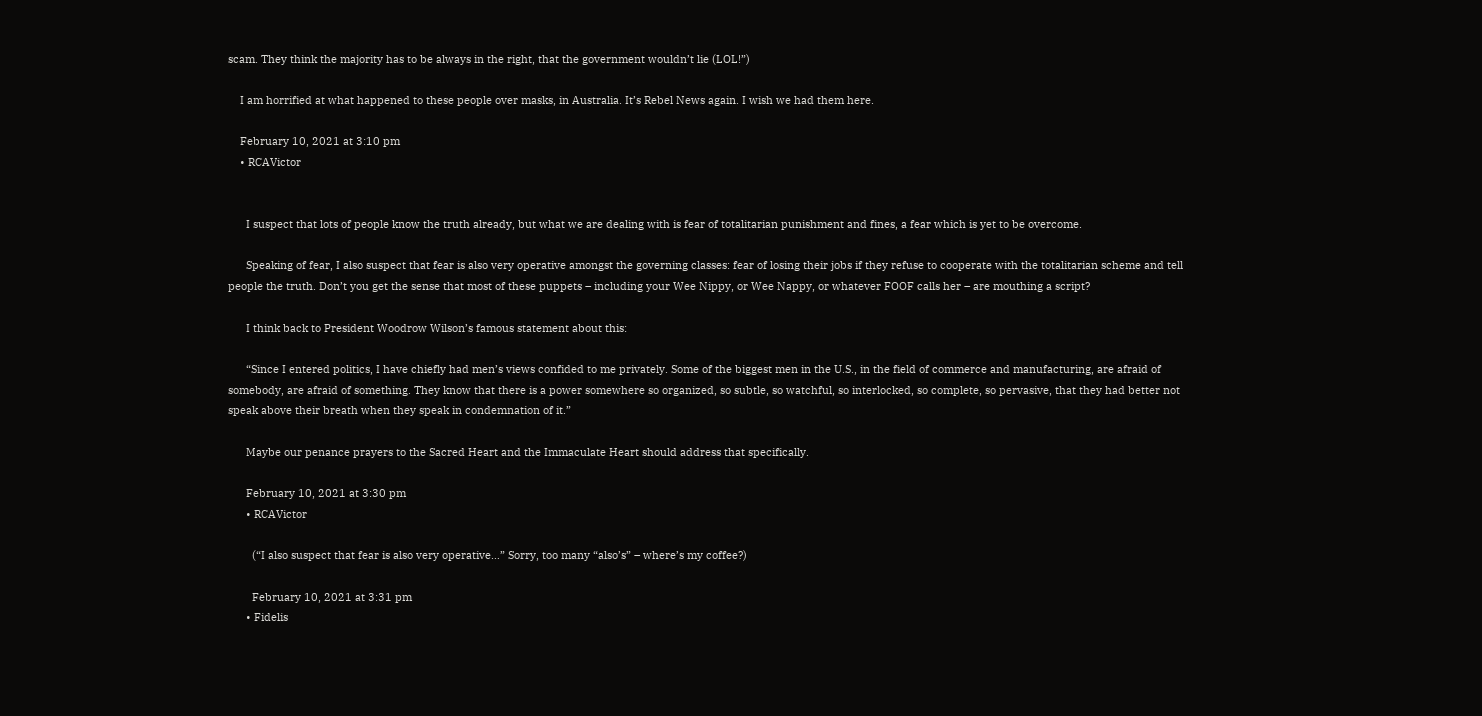scam. They think the majority has to be always in the right, that the government wouldn’t lie (LOL!”)

    I am horrified at what happened to these people over masks, in Australia. It’s Rebel News again. I wish we had them here.

    February 10, 2021 at 3:10 pm
    • RCAVictor


      I suspect that lots of people know the truth already, but what we are dealing with is fear of totalitarian punishment and fines, a fear which is yet to be overcome.

      Speaking of fear, I also suspect that fear is also very operative amongst the governing classes: fear of losing their jobs if they refuse to cooperate with the totalitarian scheme and tell people the truth. Don’t you get the sense that most of these puppets – including your Wee Nippy, or Wee Nappy, or whatever FOOF calls her – are mouthing a script?

      I think back to President Woodrow Wilson’s famous statement about this:

      “Since I entered politics, I have chiefly had men’s views confided to me privately. Some of the biggest men in the U.S., in the field of commerce and manufacturing, are afraid of somebody, are afraid of something. They know that there is a power somewhere so organized, so subtle, so watchful, so interlocked, so complete, so pervasive, that they had better not speak above their breath when they speak in condemnation of it.”

      Maybe our penance prayers to the Sacred Heart and the Immaculate Heart should address that specifically.

      February 10, 2021 at 3:30 pm
      • RCAVictor

        (“I also suspect that fear is also very operative…” Sorry, too many “also’s” – where’s my coffee?)

        February 10, 2021 at 3:31 pm
      • Fidelis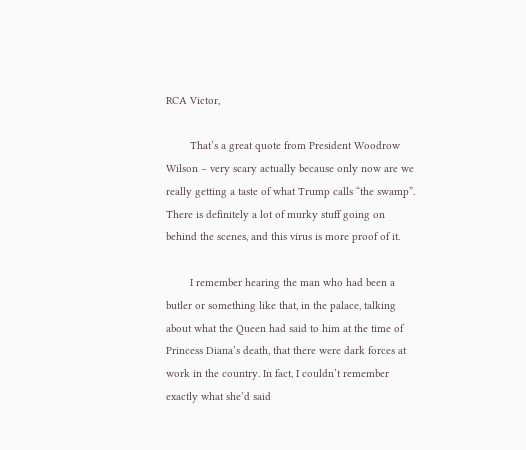RCA Victor,

        That’s a great quote from President Woodrow Wilson – very scary actually because only now are we really getting a taste of what Trump calls “the swamp”. There is definitely a lot of murky stuff going on behind the scenes, and this virus is more proof of it.

        I remember hearing the man who had been a butler or something like that, in the palace, talking about what the Queen had said to him at the time of Princess Diana’s death, that there were dark forces at work in the country. In fact, I couldn’t remember exactly what she’d said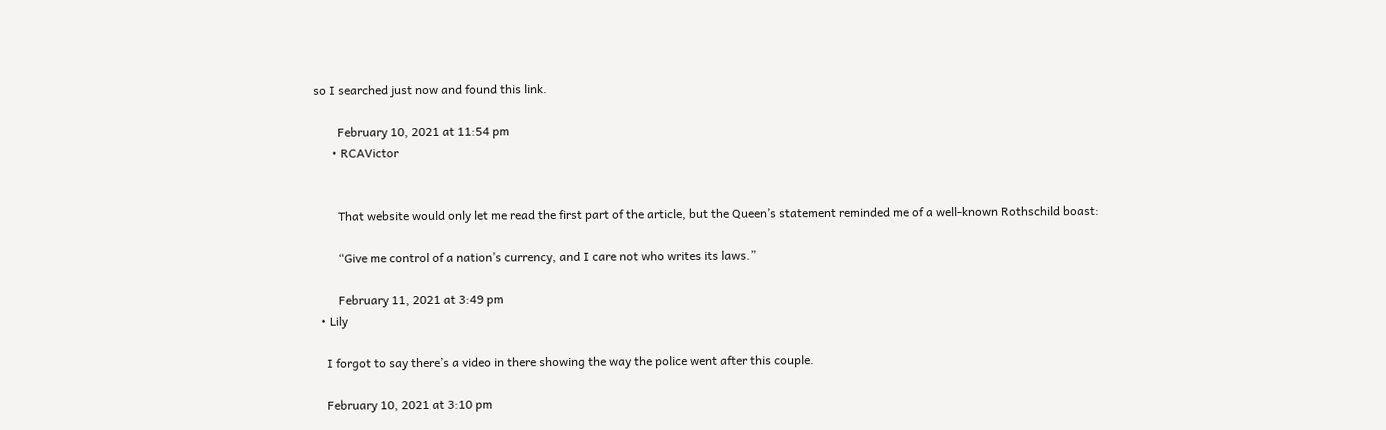so I searched just now and found this link.

        February 10, 2021 at 11:54 pm
      • RCAVictor


        That website would only let me read the first part of the article, but the Queen’s statement reminded me of a well-known Rothschild boast:

        “Give me control of a nation’s currency, and I care not who writes its laws.”

        February 11, 2021 at 3:49 pm
  • Lily

    I forgot to say there’s a video in there showing the way the police went after this couple.

    February 10, 2021 at 3:10 pm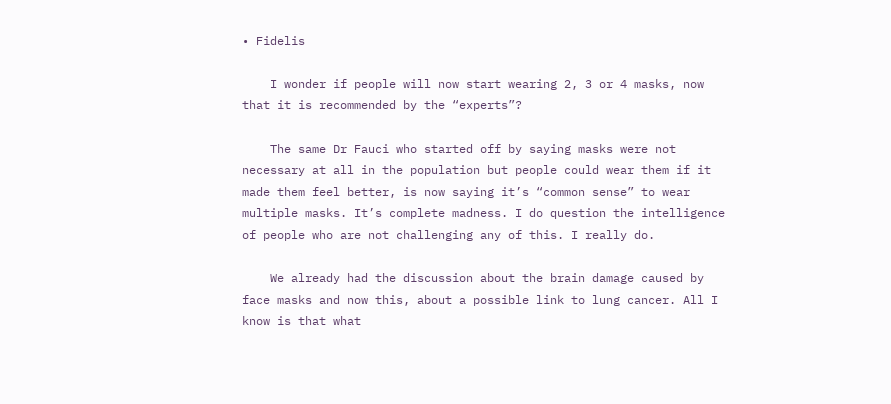• Fidelis

    I wonder if people will now start wearing 2, 3 or 4 masks, now that it is recommended by the “experts”?

    The same Dr Fauci who started off by saying masks were not necessary at all in the population but people could wear them if it made them feel better, is now saying it’s “common sense” to wear multiple masks. It’s complete madness. I do question the intelligence of people who are not challenging any of this. I really do.

    We already had the discussion about the brain damage caused by face masks and now this, about a possible link to lung cancer. All I know is that what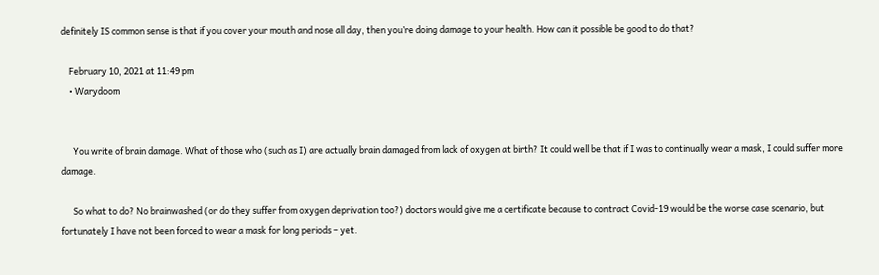definitely IS common sense is that if you cover your mouth and nose all day, then you’re doing damage to your health. How can it possible be good to do that?

    February 10, 2021 at 11:49 pm
    • Warydoom


      You write of brain damage. What of those who (such as I) are actually brain damaged from lack of oxygen at birth? It could well be that if I was to continually wear a mask, I could suffer more damage.

      So what to do? No brainwashed (or do they suffer from oxygen deprivation too?) doctors would give me a certificate because to contract Covid-19 would be the worse case scenario, but fortunately I have not been forced to wear a mask for long periods – yet.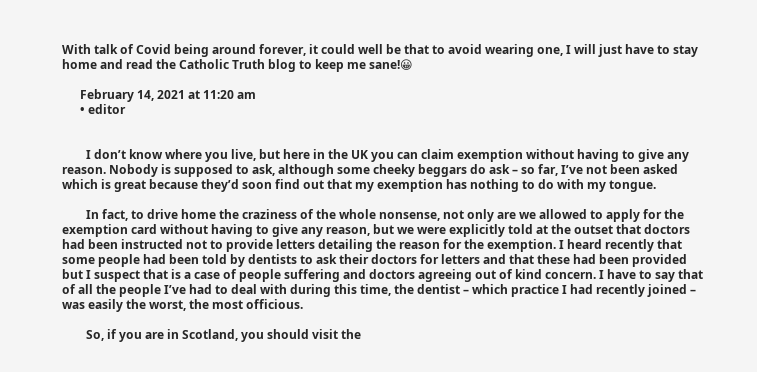With talk of Covid being around forever, it could well be that to avoid wearing one, I will just have to stay home and read the Catholic Truth blog to keep me sane!😀

      February 14, 2021 at 11:20 am
      • editor


        I don’t know where you live, but here in the UK you can claim exemption without having to give any reason. Nobody is supposed to ask, although some cheeky beggars do ask – so far, I’ve not been asked which is great because they’d soon find out that my exemption has nothing to do with my tongue.

        In fact, to drive home the craziness of the whole nonsense, not only are we allowed to apply for the exemption card without having to give any reason, but we were explicitly told at the outset that doctors had been instructed not to provide letters detailing the reason for the exemption. I heard recently that some people had been told by dentists to ask their doctors for letters and that these had been provided but I suspect that is a case of people suffering and doctors agreeing out of kind concern. I have to say that of all the people I’ve had to deal with during this time, the dentist – which practice I had recently joined – was easily the worst, the most officious.

        So, if you are in Scotland, you should visit the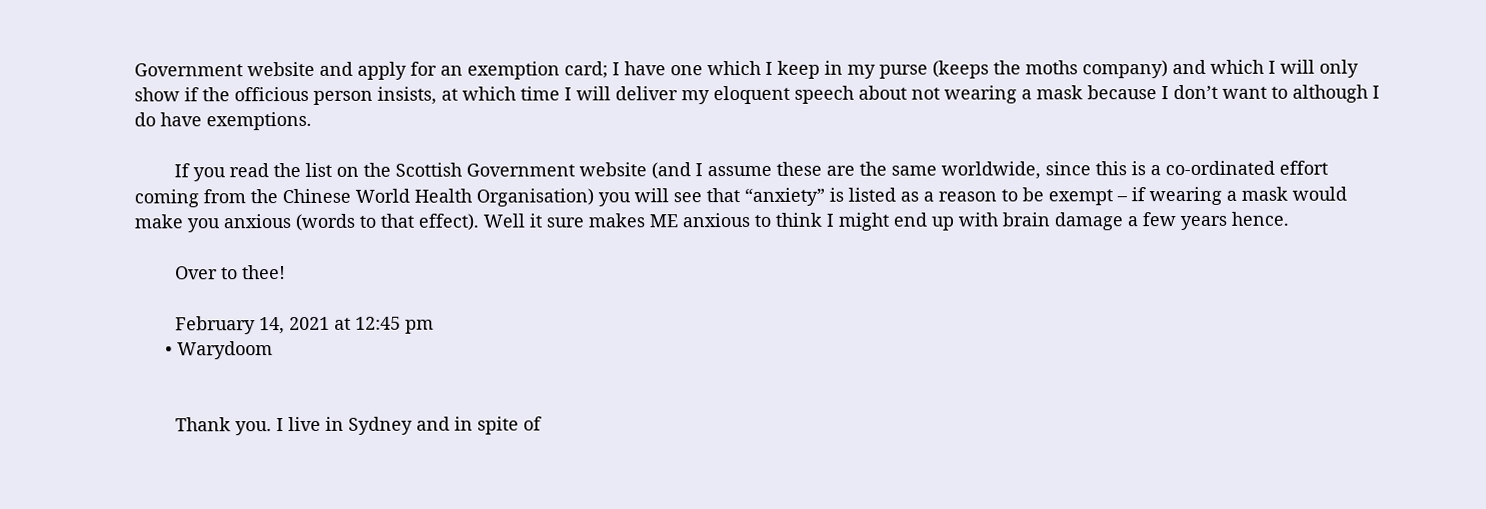Government website and apply for an exemption card; I have one which I keep in my purse (keeps the moths company) and which I will only show if the officious person insists, at which time I will deliver my eloquent speech about not wearing a mask because I don’t want to although I do have exemptions.

        If you read the list on the Scottish Government website (and I assume these are the same worldwide, since this is a co-ordinated effort coming from the Chinese World Health Organisation) you will see that “anxiety” is listed as a reason to be exempt – if wearing a mask would make you anxious (words to that effect). Well it sure makes ME anxious to think I might end up with brain damage a few years hence.

        Over to thee!

        February 14, 2021 at 12:45 pm
      • Warydoom


        Thank you. I live in Sydney and in spite of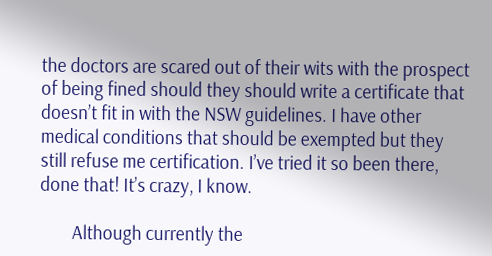the doctors are scared out of their wits with the prospect of being fined should they should write a certificate that doesn’t fit in with the NSW guidelines. I have other medical conditions that should be exempted but they still refuse me certification. I’ve tried it so been there, done that! It’s crazy, I know.

        Although currently the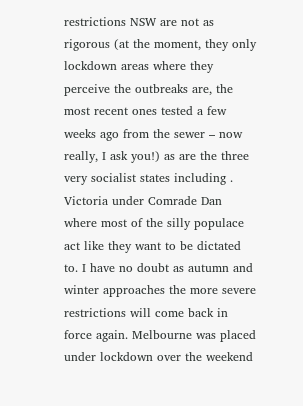restrictions NSW are not as rigorous (at the moment, they only lockdown areas where they perceive the outbreaks are, the most recent ones tested a few weeks ago from the sewer – now really, I ask you!) as are the three very socialist states including . Victoria under Comrade Dan where most of the silly populace act like they want to be dictated to. I have no doubt as autumn and winter approaches the more severe restrictions will come back in force again. Melbourne was placed under lockdown over the weekend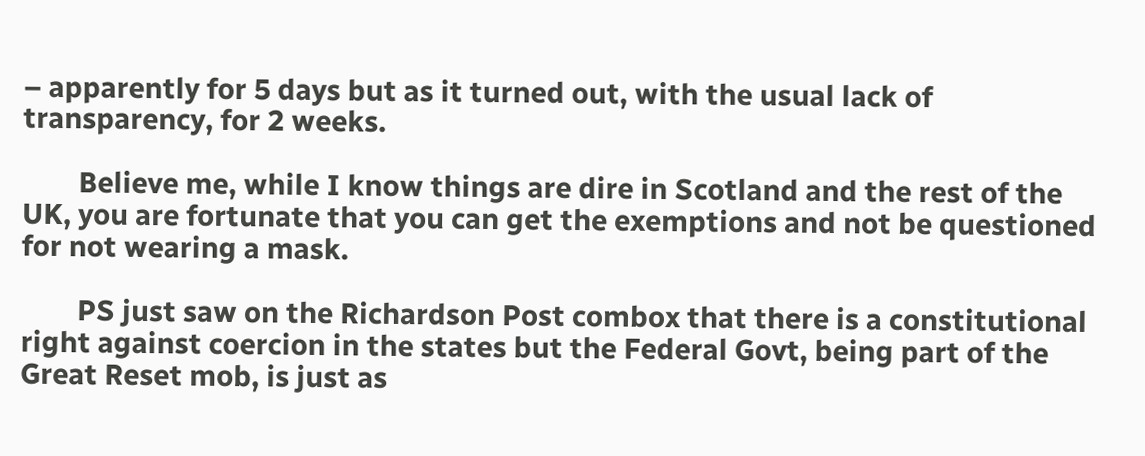– apparently for 5 days but as it turned out, with the usual lack of transparency, for 2 weeks.

        Believe me, while I know things are dire in Scotland and the rest of the UK, you are fortunate that you can get the exemptions and not be questioned for not wearing a mask.

        PS just saw on the Richardson Post combox that there is a constitutional right against coercion in the states but the Federal Govt, being part of the Great Reset mob, is just as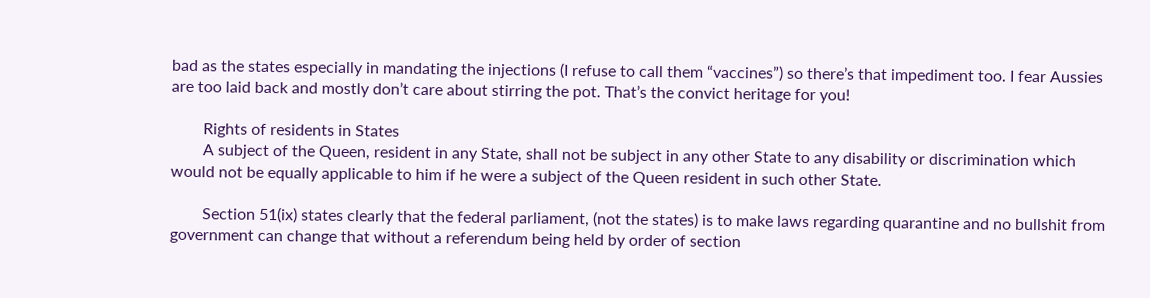bad as the states especially in mandating the injections (I refuse to call them “vaccines”) so there’s that impediment too. I fear Aussies are too laid back and mostly don’t care about stirring the pot. That’s the convict heritage for you!

        Rights of residents in States
        A subject of the Queen, resident in any State, shall not be subject in any other State to any disability or discrimination which would not be equally applicable to him if he were a subject of the Queen resident in such other State.

        Section 51(ix) states clearly that the federal parliament, (not the states) is to make laws regarding quarantine and no bullshit from government can change that without a referendum being held by order of section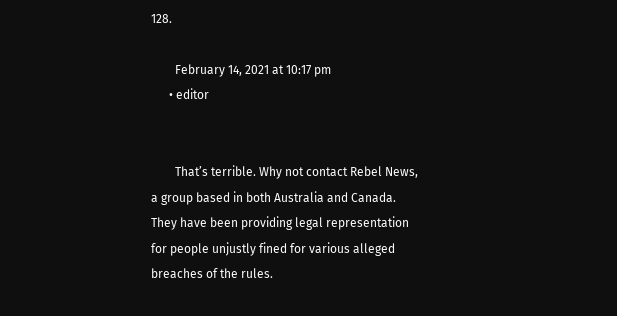128.

        February 14, 2021 at 10:17 pm
      • editor


        That’s terrible. Why not contact Rebel News, a group based in both Australia and Canada. They have been providing legal representation for people unjustly fined for various alleged breaches of the rules.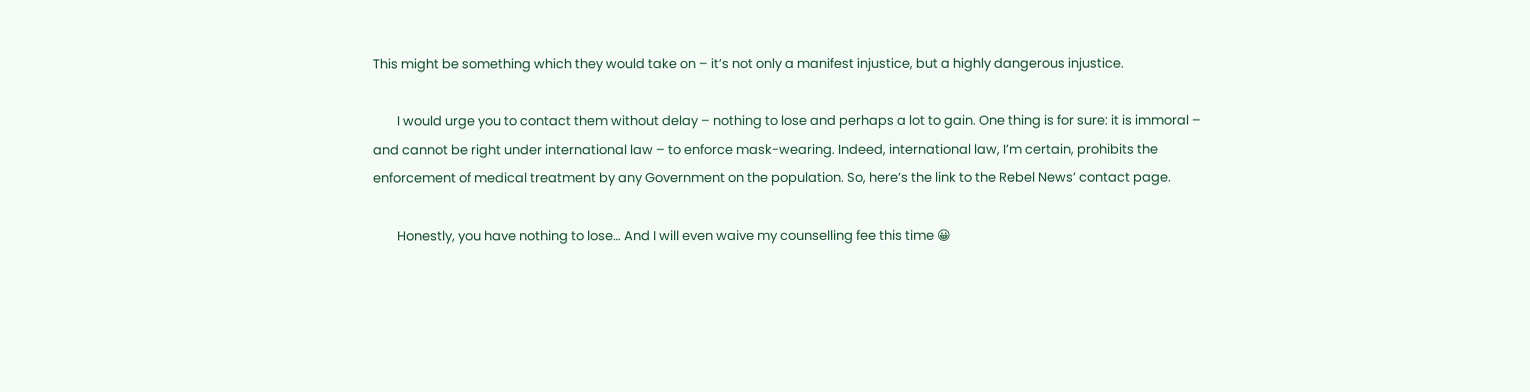This might be something which they would take on – it’s not only a manifest injustice, but a highly dangerous injustice.

        I would urge you to contact them without delay – nothing to lose and perhaps a lot to gain. One thing is for sure: it is immoral – and cannot be right under international law – to enforce mask-wearing. Indeed, international law, I’m certain, prohibits the enforcement of medical treatment by any Government on the population. So, here’s the link to the Rebel News’ contact page.

        Honestly, you have nothing to lose… And I will even waive my counselling fee this time 😀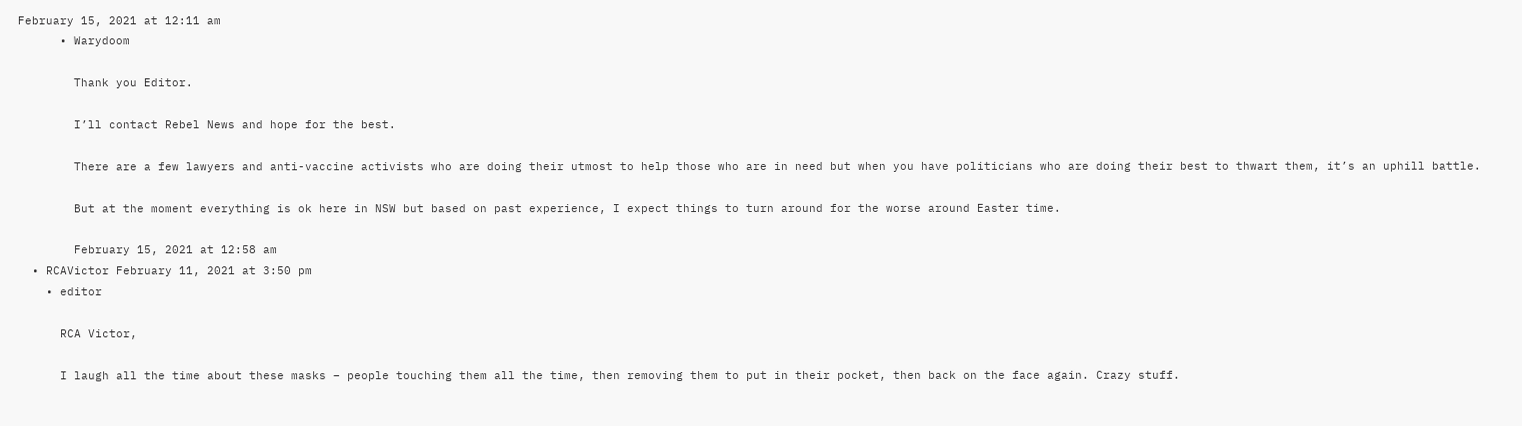February 15, 2021 at 12:11 am
      • Warydoom

        Thank you Editor.

        I’ll contact Rebel News and hope for the best.

        There are a few lawyers and anti-vaccine activists who are doing their utmost to help those who are in need but when you have politicians who are doing their best to thwart them, it’s an uphill battle.

        But at the moment everything is ok here in NSW but based on past experience, I expect things to turn around for the worse around Easter time.

        February 15, 2021 at 12:58 am
  • RCAVictor February 11, 2021 at 3:50 pm
    • editor

      RCA Victor,

      I laugh all the time about these masks – people touching them all the time, then removing them to put in their pocket, then back on the face again. Crazy stuff.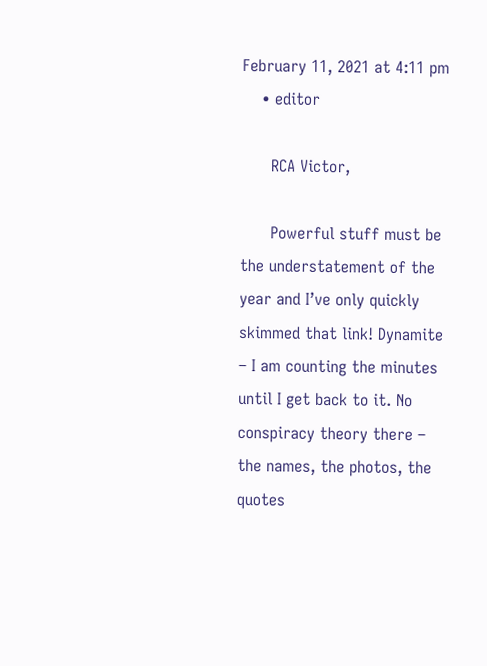February 11, 2021 at 4:11 pm
    • editor

      RCA Victor,

      Powerful stuff must be the understatement of the year and I’ve only quickly skimmed that link! Dynamite – I am counting the minutes until I get back to it. No conspiracy theory there – the names, the photos, the quotes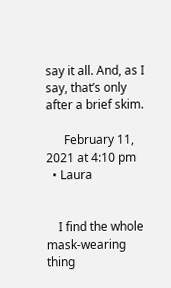say it all. And, as I say, that’s only after a brief skim.

      February 11, 2021 at 4:10 pm
  • Laura


    I find the whole mask-wearing thing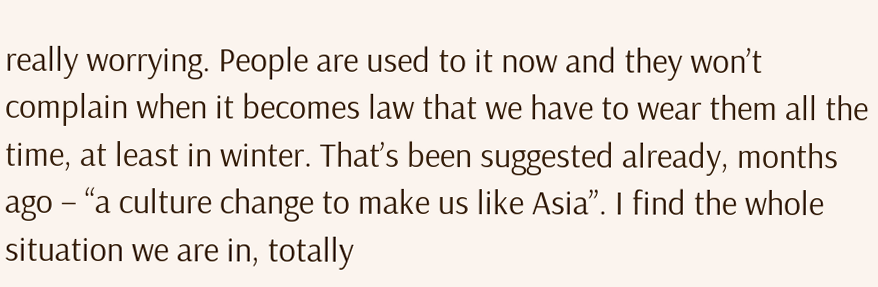really worrying. People are used to it now and they won’t complain when it becomes law that we have to wear them all the time, at least in winter. That’s been suggested already, months ago – “a culture change to make us like Asia”. I find the whole situation we are in, totally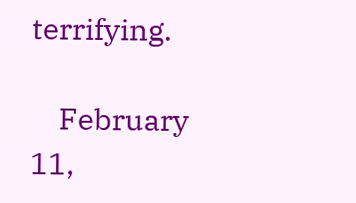terrifying.

    February 11,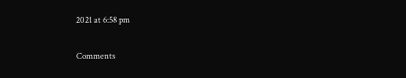2021 at 6:58 pm

Comments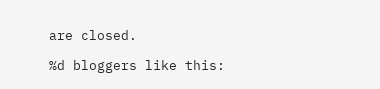are closed.

%d bloggers like this: